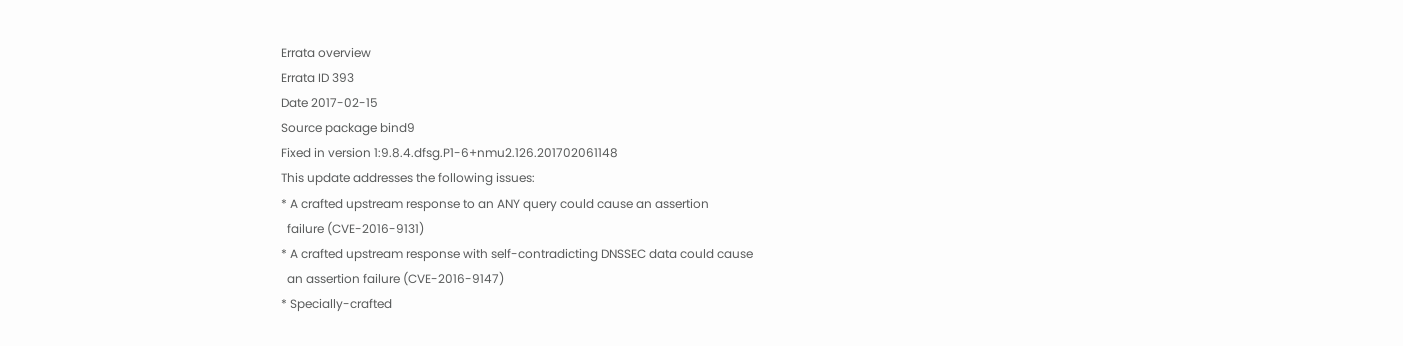Errata overview
Errata ID 393
Date 2017-02-15
Source package bind9
Fixed in version 1:9.8.4.dfsg.P1-6+nmu2.126.201702061148
This update addresses the following issues:
* A crafted upstream response to an ANY query could cause an assertion
  failure (CVE-2016-9131)
* A crafted upstream response with self-contradicting DNSSEC data could cause
  an assertion failure (CVE-2016-9147)
* Specially-crafted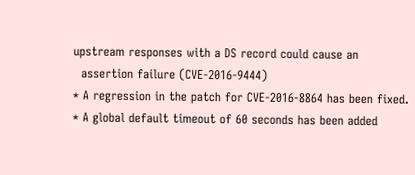upstream responses with a DS record could cause an
  assertion failure (CVE-2016-9444)
* A regression in the patch for CVE-2016-8864 has been fixed.
* A global default timeout of 60 seconds has been added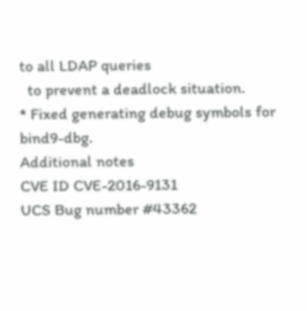to all LDAP queries
  to prevent a deadlock situation.
* Fixed generating debug symbols for bind9-dbg.
Additional notes
CVE ID CVE-2016-9131
UCS Bug number #43362